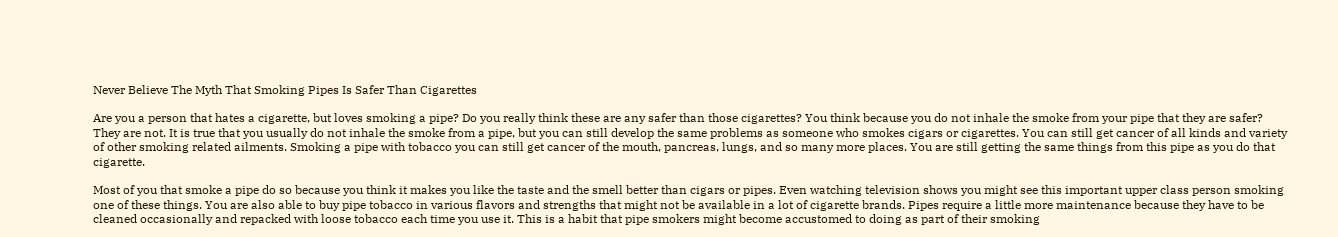Never Believe The Myth That Smoking Pipes Is Safer Than Cigarettes

Are you a person that hates a cigarette, but loves smoking a pipe? Do you really think these are any safer than those cigarettes? You think because you do not inhale the smoke from your pipe that they are safer? They are not. It is true that you usually do not inhale the smoke from a pipe, but you can still develop the same problems as someone who smokes cigars or cigarettes. You can still get cancer of all kinds and variety of other smoking related ailments. Smoking a pipe with tobacco you can still get cancer of the mouth, pancreas, lungs, and so many more places. You are still getting the same things from this pipe as you do that cigarette.

Most of you that smoke a pipe do so because you think it makes you like the taste and the smell better than cigars or pipes. Even watching television shows you might see this important upper class person smoking one of these things. You are also able to buy pipe tobacco in various flavors and strengths that might not be available in a lot of cigarette brands. Pipes require a little more maintenance because they have to be cleaned occasionally and repacked with loose tobacco each time you use it. This is a habit that pipe smokers might become accustomed to doing as part of their smoking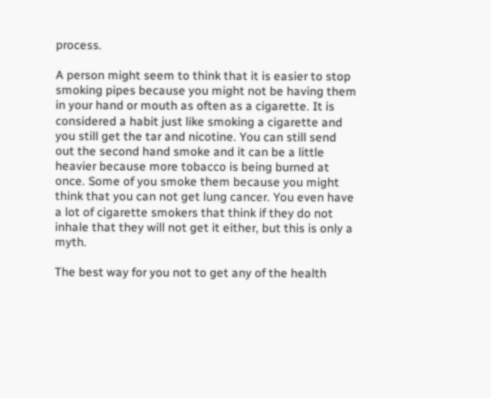process.

A person might seem to think that it is easier to stop smoking pipes because you might not be having them in your hand or mouth as often as a cigarette. It is considered a habit just like smoking a cigarette and you still get the tar and nicotine. You can still send out the second hand smoke and it can be a little heavier because more tobacco is being burned at once. Some of you smoke them because you might think that you can not get lung cancer. You even have a lot of cigarette smokers that think if they do not inhale that they will not get it either, but this is only a myth.

The best way for you not to get any of the health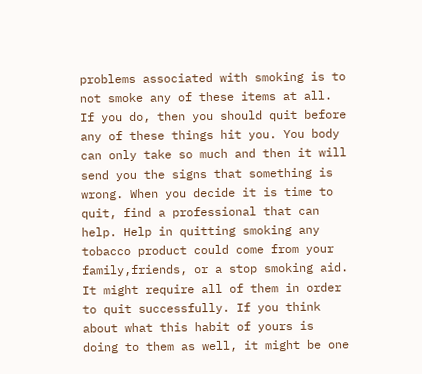problems associated with smoking is to not smoke any of these items at all. If you do, then you should quit before any of these things hit you. You body can only take so much and then it will send you the signs that something is wrong. When you decide it is time to quit, find a professional that can help. Help in quitting smoking any tobacco product could come from your family,friends, or a stop smoking aid. It might require all of them in order to quit successfully. If you think about what this habit of yours is doing to them as well, it might be one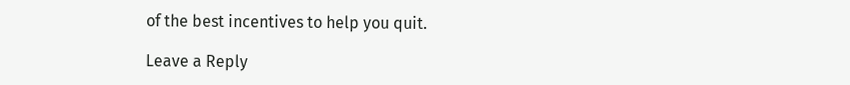of the best incentives to help you quit.

Leave a Reply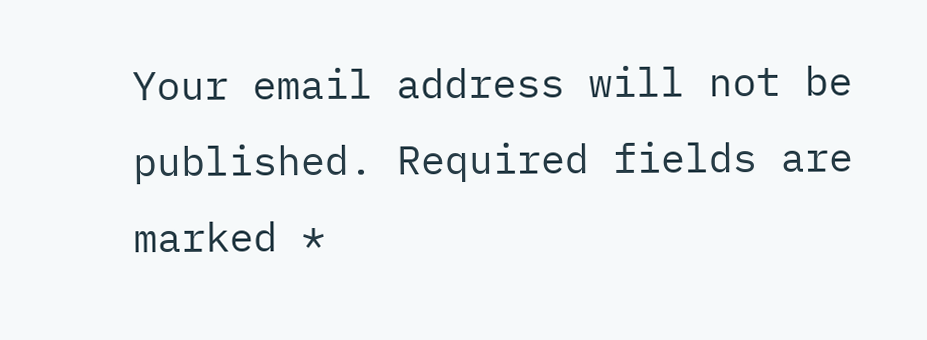Your email address will not be published. Required fields are marked *